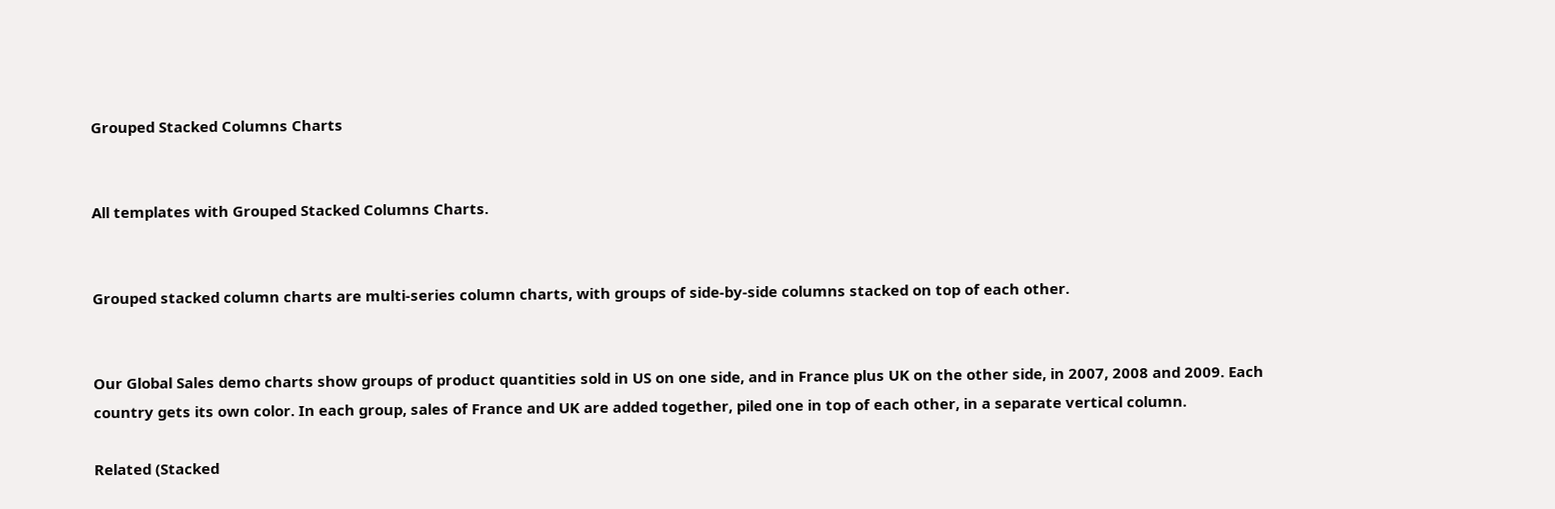Grouped Stacked Columns Charts


All templates with Grouped Stacked Columns Charts.


Grouped stacked column charts are multi-series column charts, with groups of side-by-side columns stacked on top of each other.


Our Global Sales demo charts show groups of product quantities sold in US on one side, and in France plus UK on the other side, in 2007, 2008 and 2009. Each country gets its own color. In each group, sales of France and UK are added together, piled one in top of each other, in a separate vertical column.

Related (Stacked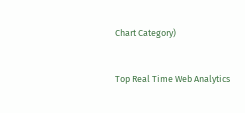Chart Category)


Top Real Time Web Analytics